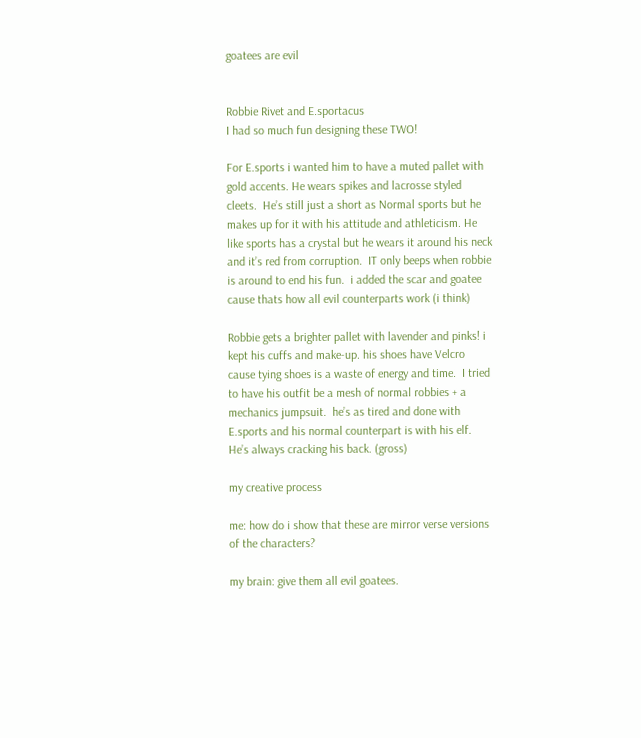goatees are evil


Robbie Rivet and E.sportacus
I had so much fun designing these TWO!

For E.sports i wanted him to have a muted pallet with gold accents. He wears spikes and lacrosse styled cleets.  He’s still just a short as Normal sports but he makes up for it with his attitude and athleticism. He like sports has a crystal but he wears it around his neck and it’s red from corruption.  IT only beeps when robbie is around to end his fun.  i added the scar and goatee cause thats how all evil counterparts work (i think)

Robbie gets a brighter pallet with lavender and pinks! i kept his cuffs and make-up. his shoes have Velcro cause tying shoes is a waste of energy and time.  I tried to have his outfit be a mesh of normal robbies + a mechanics jumpsuit.  he’s as tired and done with E.sports and his normal counterpart is with his elf.  He’s always cracking his back. (gross)

my creative process

me: how do i show that these are mirror verse versions of the characters?

my brain: give them all evil goatees.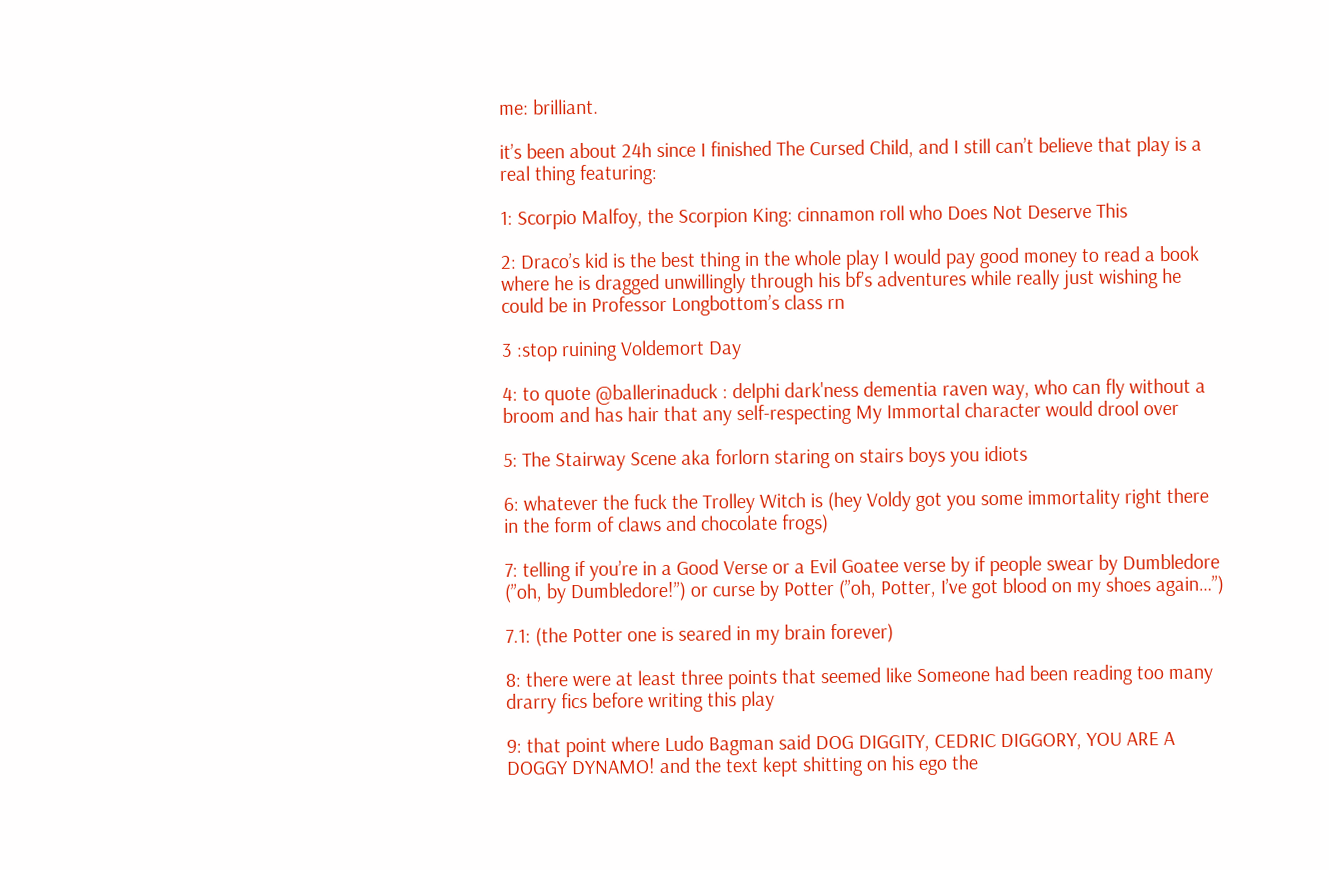me: brilliant.

it’s been about 24h since I finished The Cursed Child, and I still can’t believe that play is a real thing featuring:

1: Scorpio Malfoy, the Scorpion King: cinnamon roll who Does Not Deserve This

2: Draco’s kid is the best thing in the whole play I would pay good money to read a book where he is dragged unwillingly through his bf’s adventures while really just wishing he could be in Professor Longbottom’s class rn

3 :stop ruining Voldemort Day

4: to quote @ballerinaduck : delphi dark'ness dementia raven way, who can fly without a broom and has hair that any self-respecting My Immortal character would drool over

5: The Stairway Scene aka forlorn staring on stairs boys you idiots

6: whatever the fuck the Trolley Witch is (hey Voldy got you some immortality right there in the form of claws and chocolate frogs)

7: telling if you’re in a Good Verse or a Evil Goatee verse by if people swear by Dumbledore (”oh, by Dumbledore!”) or curse by Potter (”oh, Potter, I’ve got blood on my shoes again…”)

7.1: (the Potter one is seared in my brain forever)

8: there were at least three points that seemed like Someone had been reading too many drarry fics before writing this play

9: that point where Ludo Bagman said DOG DIGGITY, CEDRIC DIGGORY, YOU ARE A DOGGY DYNAMO! and the text kept shitting on his ego the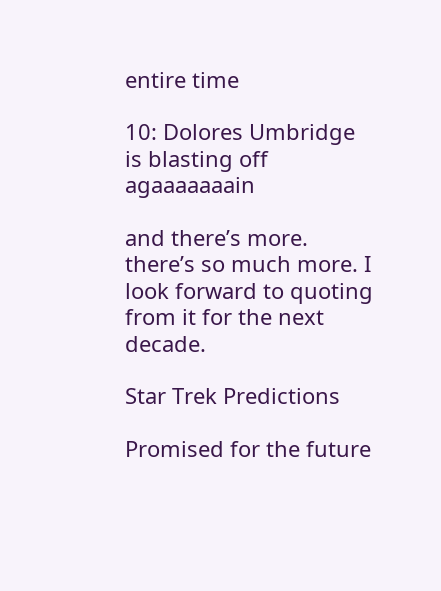entire time

10: Dolores Umbridge is blasting off agaaaaaaain

and there’s more. there’s so much more. I look forward to quoting from it for the next decade.

Star Trek Predictions

Promised for the future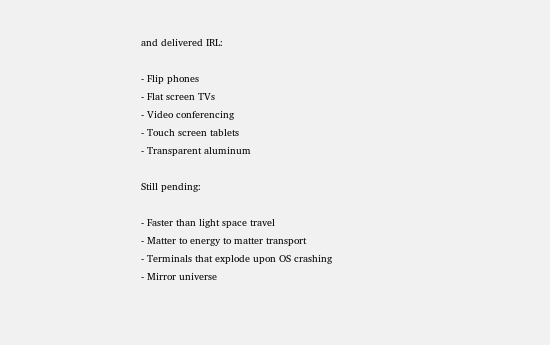and delivered IRL:

- Flip phones
- Flat screen TVs
- Video conferencing
- Touch screen tablets
- Transparent aluminum

Still pending:

- Faster than light space travel
- Matter to energy to matter transport
- Terminals that explode upon OS crashing
- Mirror universe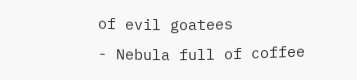of evil goatees
- Nebula full of coffee